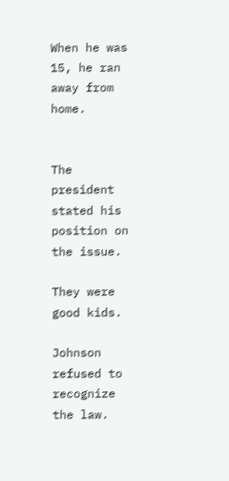When he was 15, he ran away from home.


The president stated his position on the issue.

They were good kids.

Johnson refused to recognize the law.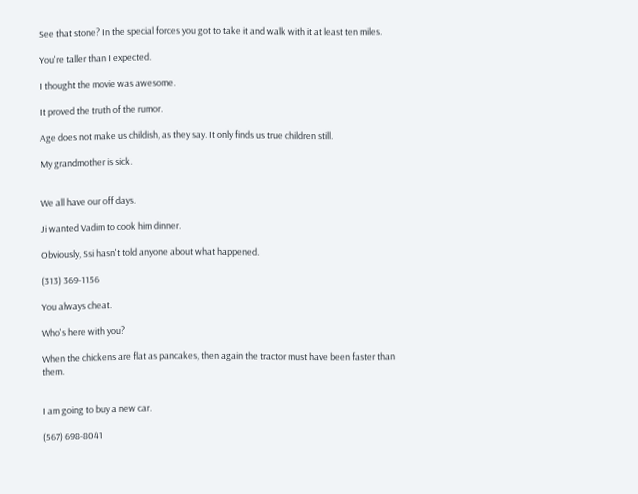See that stone? In the special forces you got to take it and walk with it at least ten miles.

You're taller than I expected.

I thought the movie was awesome.

It proved the truth of the rumor.

Age does not make us childish, as they say. It only finds us true children still.

My grandmother is sick.


We all have our off days.

Ji wanted Vadim to cook him dinner.

Obviously, Ssi hasn't told anyone about what happened.

(313) 369-1156

You always cheat.

Who's here with you?

When the chickens are flat as pancakes, then again the tractor must have been faster than them.


I am going to buy a new car.

(567) 698-8041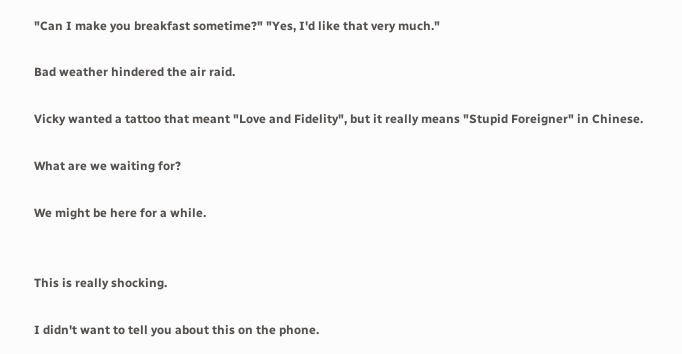"Can I make you breakfast sometime?" "Yes, I'd like that very much."

Bad weather hindered the air raid.

Vicky wanted a tattoo that meant "Love and Fidelity", but it really means "Stupid Foreigner" in Chinese.

What are we waiting for?

We might be here for a while.


This is really shocking.

I didn't want to tell you about this on the phone.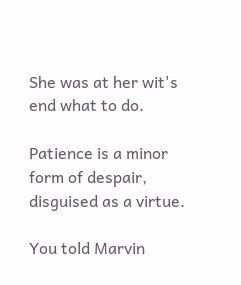She was at her wit's end what to do.

Patience is a minor form of despair, disguised as a virtue.

You told Marvin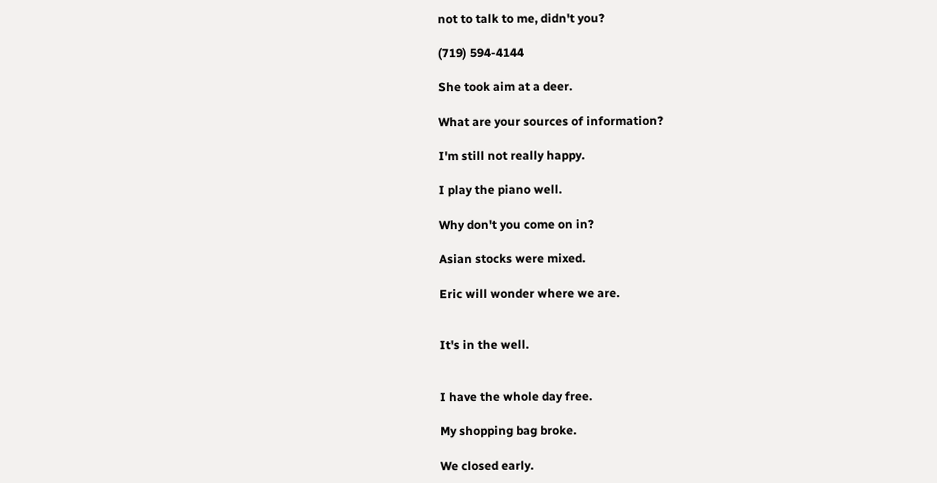not to talk to me, didn't you?

(719) 594-4144

She took aim at a deer.

What are your sources of information?

I'm still not really happy.

I play the piano well.

Why don't you come on in?

Asian stocks were mixed.

Eric will wonder where we are.


It's in the well.


I have the whole day free.

My shopping bag broke.

We closed early.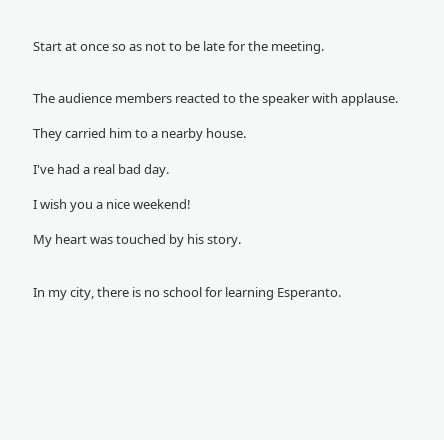Start at once so as not to be late for the meeting.


The audience members reacted to the speaker with applause.

They carried him to a nearby house.

I've had a real bad day.

I wish you a nice weekend!

My heart was touched by his story.


In my city, there is no school for learning Esperanto.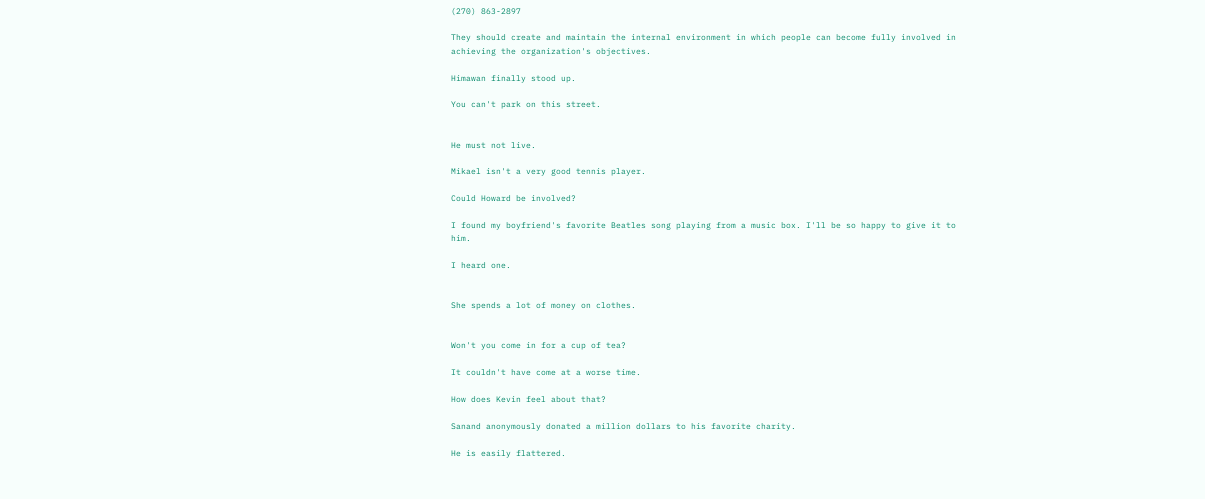(270) 863-2897

They should create and maintain the internal environment in which people can become fully involved in achieving the organization's objectives.

Himawan finally stood up.

You can't park on this street.


He must not live.

Mikael isn't a very good tennis player.

Could Howard be involved?

I found my boyfriend's favorite Beatles song playing from a music box. I'll be so happy to give it to him.

I heard one.


She spends a lot of money on clothes.


Won't you come in for a cup of tea?

It couldn't have come at a worse time.

How does Kevin feel about that?

Sanand anonymously donated a million dollars to his favorite charity.

He is easily flattered.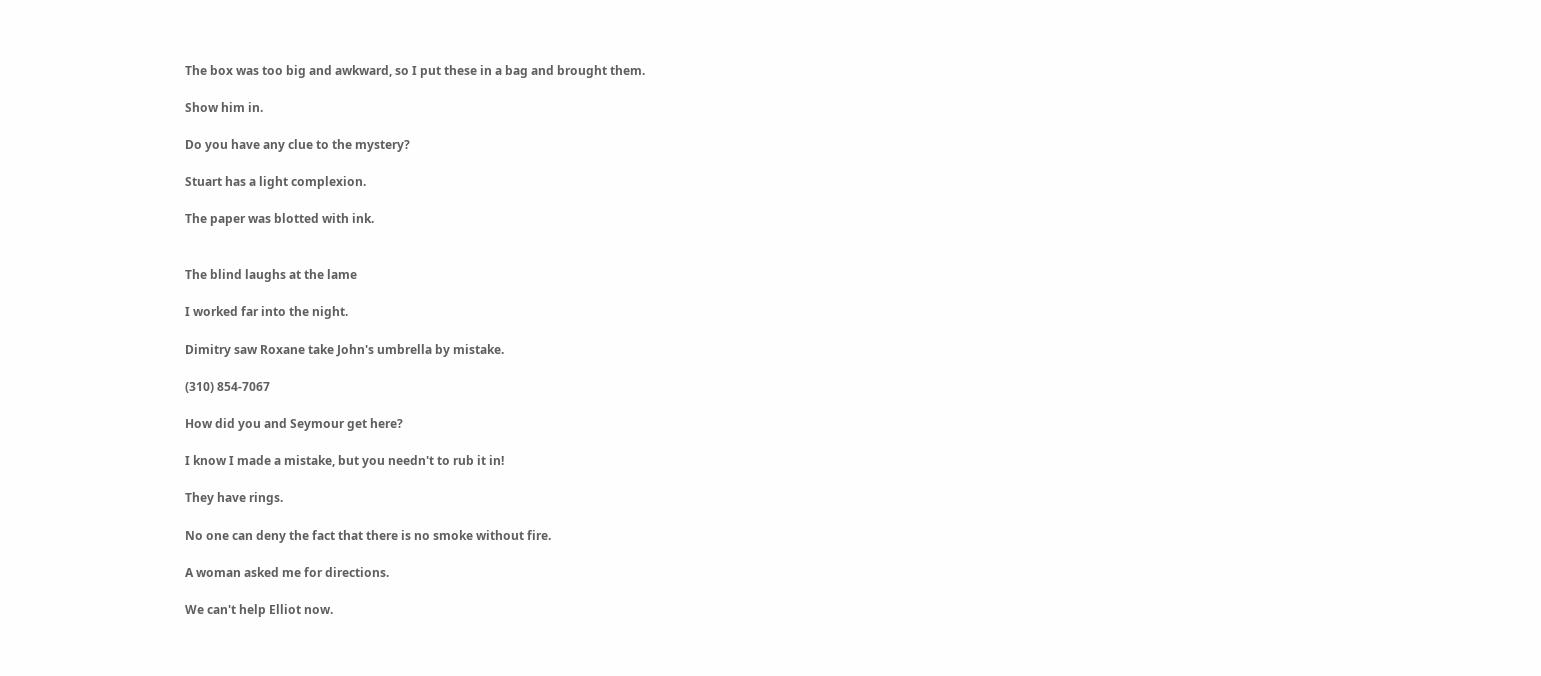The box was too big and awkward, so I put these in a bag and brought them.

Show him in.

Do you have any clue to the mystery?

Stuart has a light complexion.

The paper was blotted with ink.


The blind laughs at the lame

I worked far into the night.

Dimitry saw Roxane take John's umbrella by mistake.

(310) 854-7067

How did you and Seymour get here?

I know I made a mistake, but you needn't to rub it in!

They have rings.

No one can deny the fact that there is no smoke without fire.

A woman asked me for directions.

We can't help Elliot now.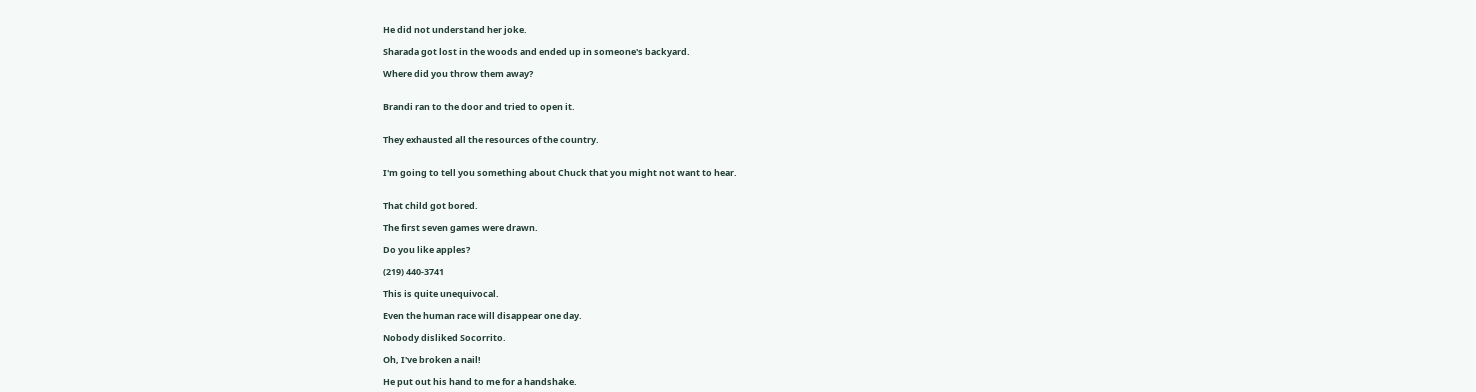He did not understand her joke.

Sharada got lost in the woods and ended up in someone's backyard.

Where did you throw them away?


Brandi ran to the door and tried to open it.


They exhausted all the resources of the country.


I'm going to tell you something about Chuck that you might not want to hear.


That child got bored.

The first seven games were drawn.

Do you like apples?

(219) 440-3741

This is quite unequivocal.

Even the human race will disappear one day.

Nobody disliked Socorrito.

Oh, I've broken a nail!

He put out his hand to me for a handshake.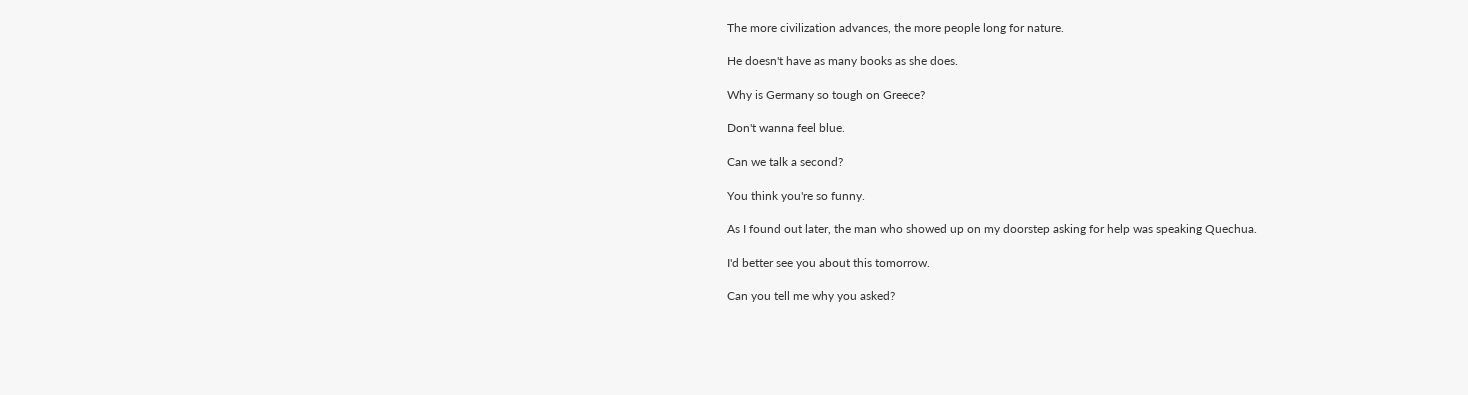The more civilization advances, the more people long for nature.

He doesn't have as many books as she does.

Why is Germany so tough on Greece?

Don't wanna feel blue.

Can we talk a second?

You think you're so funny.

As I found out later, the man who showed up on my doorstep asking for help was speaking Quechua.

I'd better see you about this tomorrow.

Can you tell me why you asked?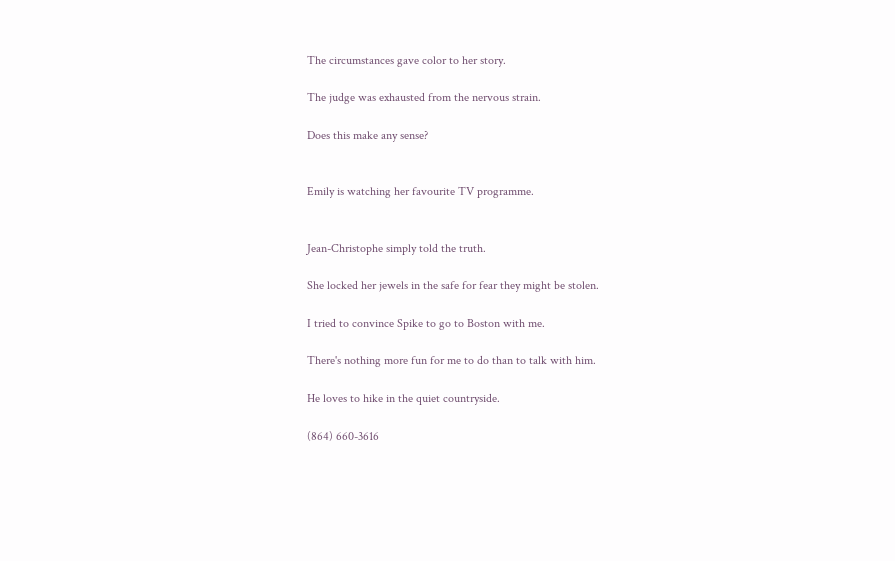The circumstances gave color to her story.

The judge was exhausted from the nervous strain.

Does this make any sense?


Emily is watching her favourite TV programme.


Jean-Christophe simply told the truth.

She locked her jewels in the safe for fear they might be stolen.

I tried to convince Spike to go to Boston with me.

There's nothing more fun for me to do than to talk with him.

He loves to hike in the quiet countryside.

(864) 660-3616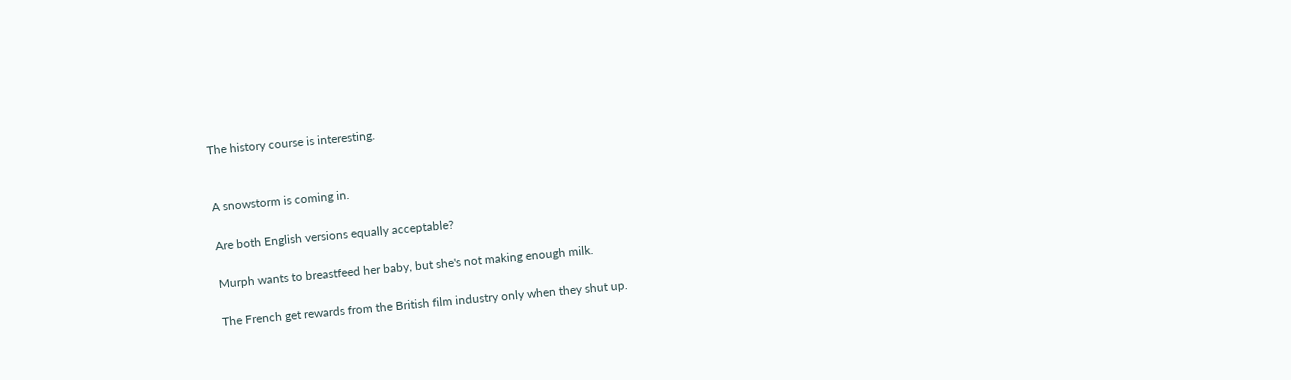The history course is interesting.


A snowstorm is coming in.

Are both English versions equally acceptable?

Murph wants to breastfeed her baby, but she's not making enough milk.

The French get rewards from the British film industry only when they shut up.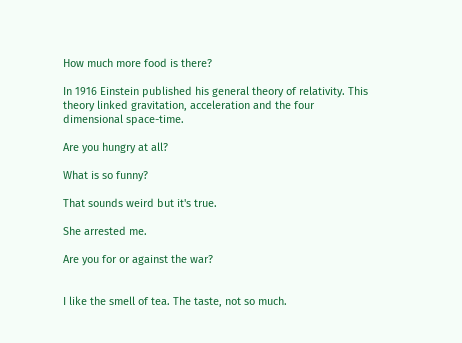How much more food is there?

In 1916 Einstein published his general theory of relativity. This theory linked gravitation, acceleration and the four dimensional space-time.

Are you hungry at all?

What is so funny?

That sounds weird but it's true.

She arrested me.

Are you for or against the war?


I like the smell of tea. The taste, not so much.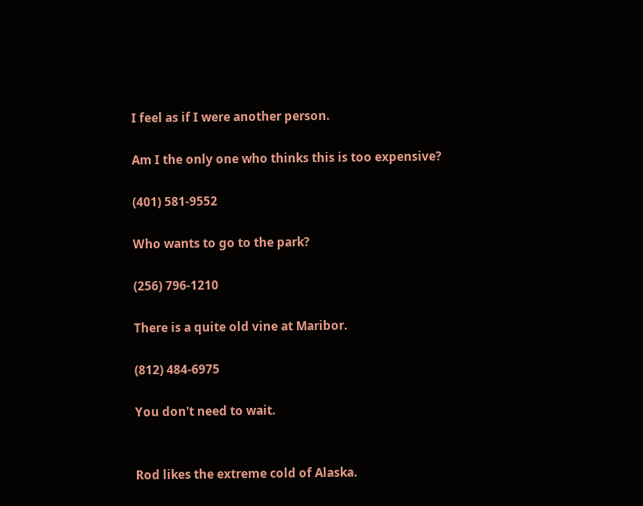I feel as if I were another person.

Am I the only one who thinks this is too expensive?

(401) 581-9552

Who wants to go to the park?

(256) 796-1210

There is a quite old vine at Maribor.

(812) 484-6975

You don't need to wait.


Rod likes the extreme cold of Alaska.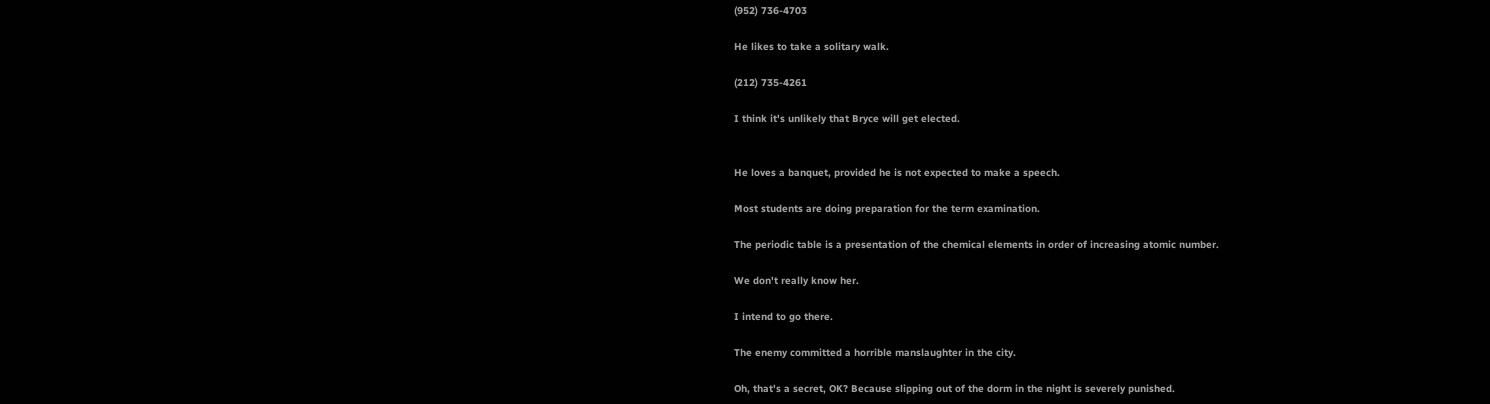(952) 736-4703

He likes to take a solitary walk.

(212) 735-4261

I think it's unlikely that Bryce will get elected.


He loves a banquet, provided he is not expected to make a speech.

Most students are doing preparation for the term examination.

The periodic table is a presentation of the chemical elements in order of increasing atomic number.

We don't really know her.

I intend to go there.

The enemy committed a horrible manslaughter in the city.

Oh, that's a secret, OK? Because slipping out of the dorm in the night is severely punished.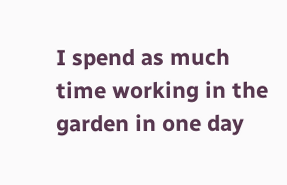I spend as much time working in the garden in one day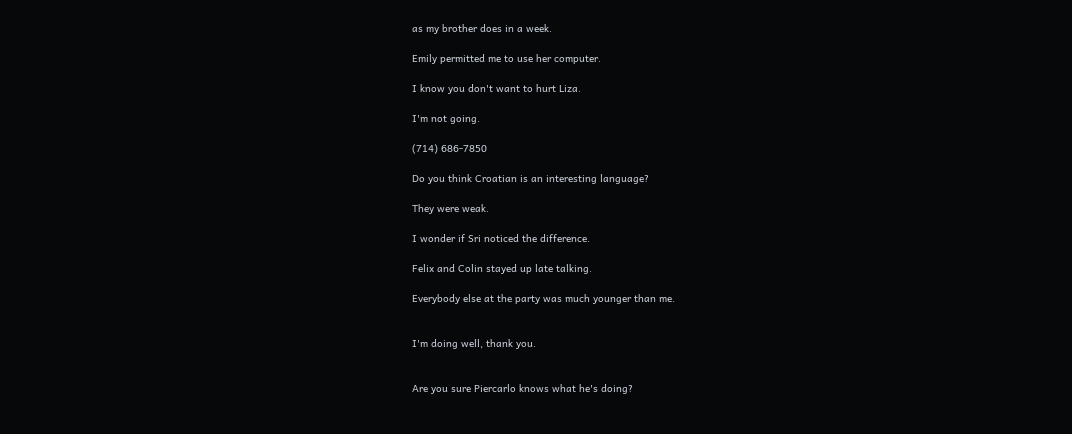as my brother does in a week.

Emily permitted me to use her computer.

I know you don't want to hurt Liza.

I'm not going.

(714) 686-7850

Do you think Croatian is an interesting language?

They were weak.

I wonder if Sri noticed the difference.

Felix and Colin stayed up late talking.

Everybody else at the party was much younger than me.


I'm doing well, thank you.


Are you sure Piercarlo knows what he's doing?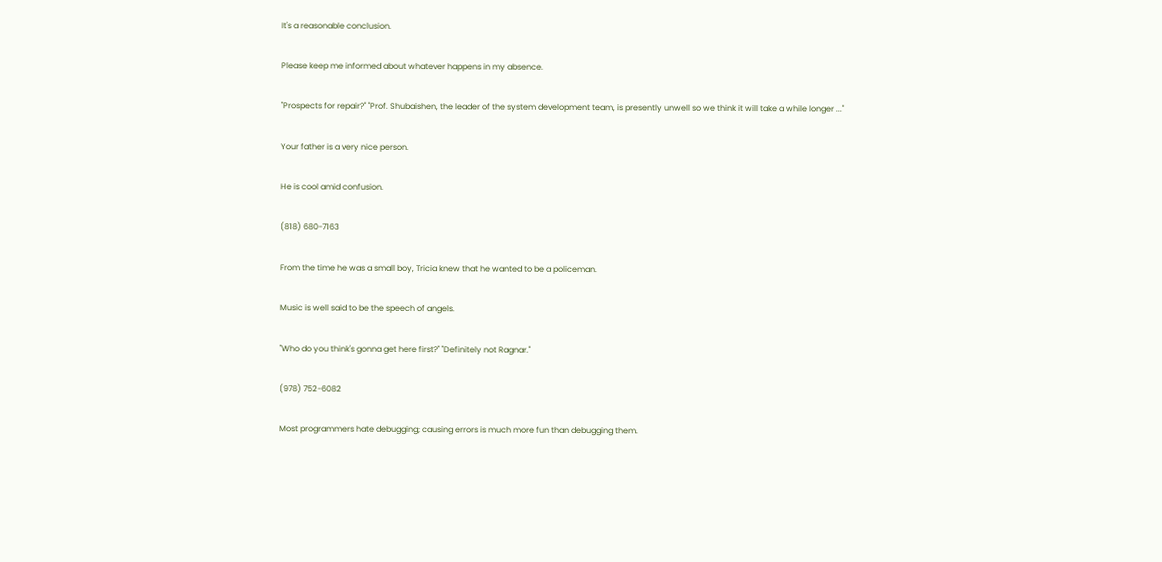It's a reasonable conclusion.

Please keep me informed about whatever happens in my absence.

"Prospects for repair?" "Prof. Shubaishen, the leader of the system development team, is presently unwell so we think it will take a while longer ..."

Your father is a very nice person.

He is cool amid confusion.

(818) 680-7163

From the time he was a small boy, Tricia knew that he wanted to be a policeman.

Music is well said to be the speech of angels.

"Who do you think's gonna get here first?" "Definitely not Ragnar."

(978) 752-6082

Most programmers hate debugging; causing errors is much more fun than debugging them.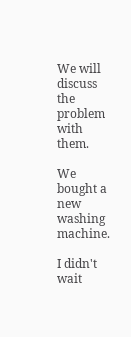We will discuss the problem with them.

We bought a new washing machine.

I didn't wait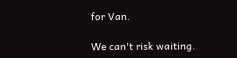for Van.

We can't risk waiting.